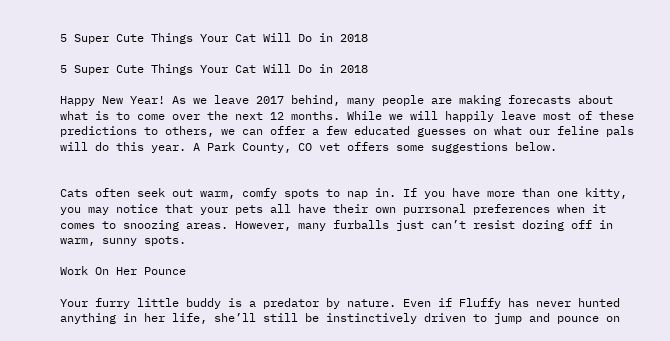5 Super Cute Things Your Cat Will Do in 2018

5 Super Cute Things Your Cat Will Do in 2018

Happy New Year! As we leave 2017 behind, many people are making forecasts about what is to come over the next 12 months. While we will happily leave most of these predictions to others, we can offer a few educated guesses on what our feline pals will do this year. A Park County, CO vet offers some suggestions below.


Cats often seek out warm, comfy spots to nap in. If you have more than one kitty, you may notice that your pets all have their own purrsonal preferences when it comes to snoozing areas. However, many furballs just can’t resist dozing off in warm, sunny spots.

Work On Her Pounce

Your furry little buddy is a predator by nature. Even if Fluffy has never hunted anything in her life, she’ll still be instinctively driven to jump and pounce on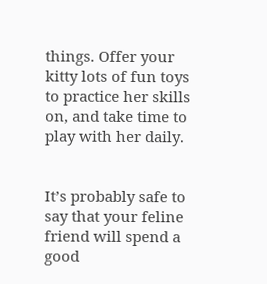things. Offer your kitty lots of fun toys to practice her skills on, and take time to play with her daily.


It’s probably safe to say that your feline friend will spend a good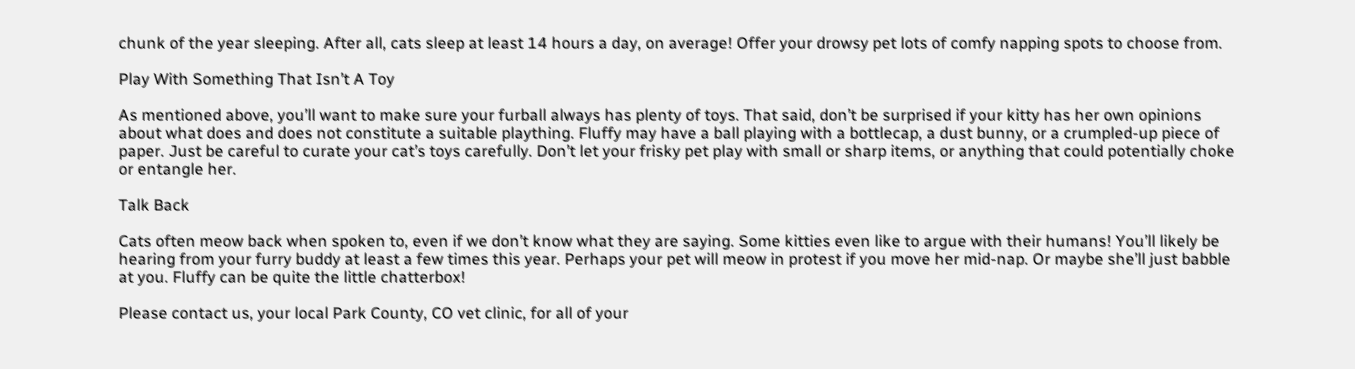chunk of the year sleeping. After all, cats sleep at least 14 hours a day, on average! Offer your drowsy pet lots of comfy napping spots to choose from.

Play With Something That Isn’t A Toy

As mentioned above, you’ll want to make sure your furball always has plenty of toys. That said, don’t be surprised if your kitty has her own opinions about what does and does not constitute a suitable plaything. Fluffy may have a ball playing with a bottlecap, a dust bunny, or a crumpled-up piece of paper. Just be careful to curate your cat’s toys carefully. Don’t let your frisky pet play with small or sharp items, or anything that could potentially choke or entangle her.

Talk Back

Cats often meow back when spoken to, even if we don’t know what they are saying. Some kitties even like to argue with their humans! You’ll likely be hearing from your furry buddy at least a few times this year. Perhaps your pet will meow in protest if you move her mid-nap. Or maybe she’ll just babble at you. Fluffy can be quite the little chatterbox!

Please contact us, your local Park County, CO vet clinic, for all of your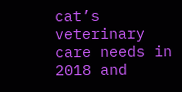cat’s veterinary care needs in 2018 and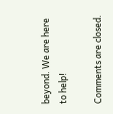beyond. We are here to help!

Comments are closed.